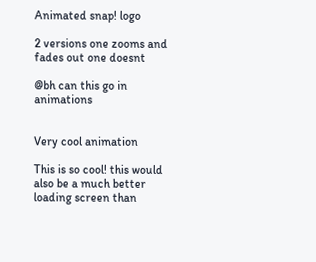Animated snap! logo

2 versions one zooms and fades out one doesnt

@bh can this go in animations


Very cool animation

This is so cool! this would also be a much better loading screen than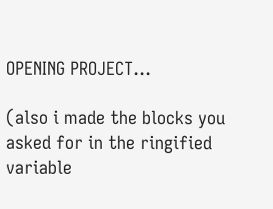OPENING PROJECT...

(also i made the blocks you asked for in the ringified variable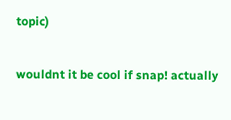topic)

wouldnt it be cool if snap! actually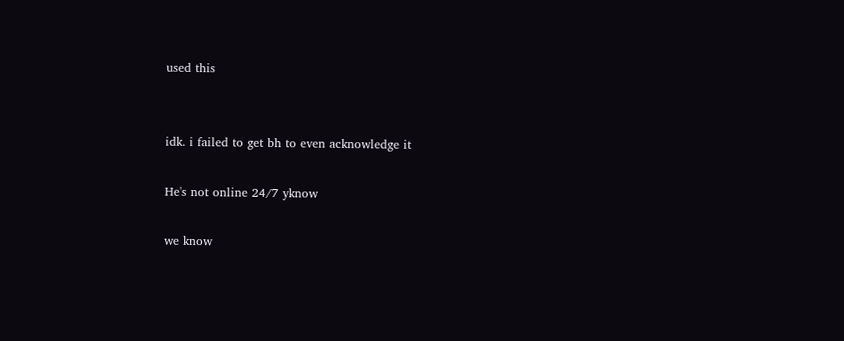used this


idk. i failed to get bh to even acknowledge it

He's not online 24/7 yknow

we know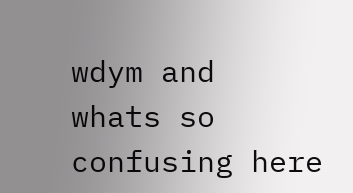wdym and
whats so confusing here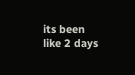its been like 2 days